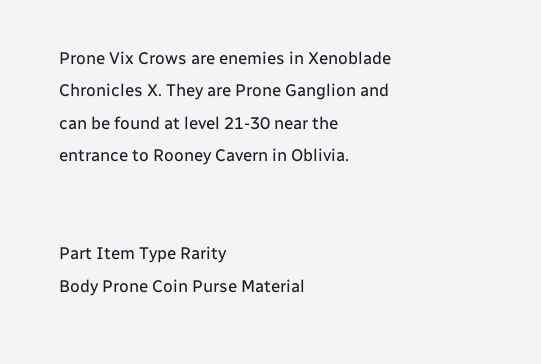Prone Vix Crows are enemies in Xenoblade Chronicles X. They are Prone Ganglion and can be found at level 21-30 near the entrance to Rooney Cavern in Oblivia.


Part Item Type Rarity
Body Prone Coin Purse Material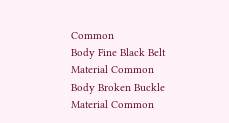Common
Body Fine Black Belt Material Common
Body Broken Buckle Material Common